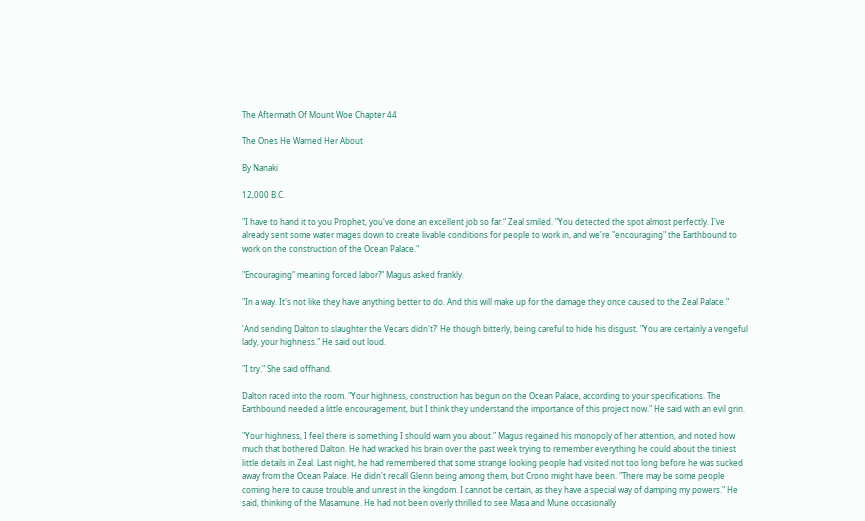The Aftermath Of Mount Woe Chapter 44

The Ones He Warned Her About

By Nanaki

12,000 B.C.

"I have to hand it to you Prophet, you've done an excellent job so far." Zeal smiled. "You detected the spot almost perfectly. I've already sent some water mages down to create livable conditions for people to work in, and we're "encouraging" the Earthbound to work on the construction of the Ocean Palace."

"Encouraging" meaning forced labor?" Magus asked frankly.

"In a way. It's not like they have anything better to do. And this will make up for the damage they once caused to the Zeal Palace."

'And sending Dalton to slaughter the Vecars didn't?' He though bitterly, being careful to hide his disgust. "You are certainly a vengeful lady, your highness." He said out loud.

"I try." She said offhand.

Dalton raced into the room. "Your highness, construction has begun on the Ocean Palace, according to your specifications. The Earthbound needed a little encouragement, but I think they understand the importance of this project now." He said with an evil grin.

"Your highness, I feel there is something I should warn you about." Magus regained his monopoly of her attention, and noted how much that bothered Dalton. He had wracked his brain over the past week trying to remember everything he could about the tiniest little details in Zeal. Last night, he had remembered that some strange looking people had visited not too long before he was sucked away from the Ocean Palace. He didn't recall Glenn being among them, but Crono might have been. "There may be some people coming here to cause trouble and unrest in the kingdom. I cannot be certain, as they have a special way of damping my powers." He said, thinking of the Masamune. He had not been overly thrilled to see Masa and Mune occasionally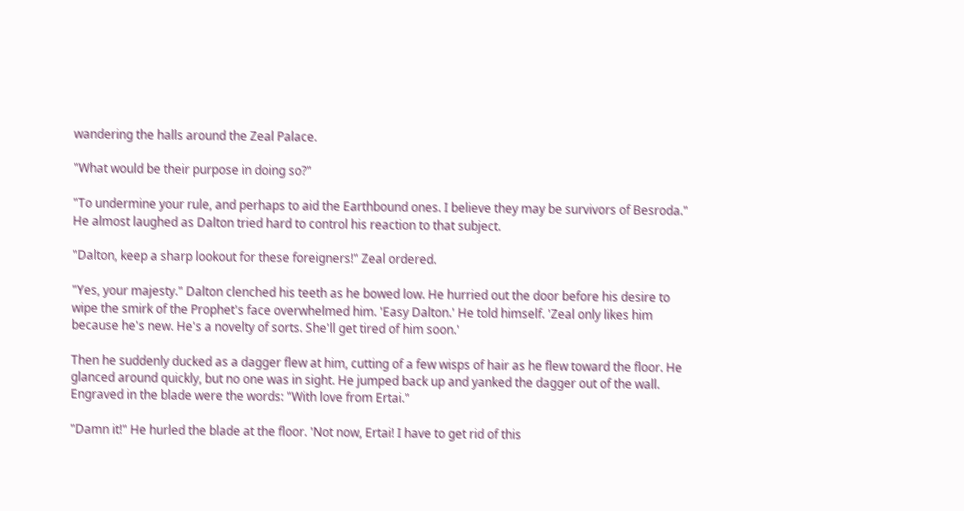wandering the halls around the Zeal Palace.

"What would be their purpose in doing so?"

"To undermine your rule, and perhaps to aid the Earthbound ones. I believe they may be survivors of Besroda." He almost laughed as Dalton tried hard to control his reaction to that subject.

"Dalton, keep a sharp lookout for these foreigners!" Zeal ordered.

"Yes, your majesty." Dalton clenched his teeth as he bowed low. He hurried out the door before his desire to wipe the smirk of the Prophet's face overwhelmed him. 'Easy Dalton.' He told himself. 'Zeal only likes him because he's new. He's a novelty of sorts. She'll get tired of him soon.'

Then he suddenly ducked as a dagger flew at him, cutting of a few wisps of hair as he flew toward the floor. He glanced around quickly, but no one was in sight. He jumped back up and yanked the dagger out of the wall. Engraved in the blade were the words: "With love from Ertai."

"Damn it!" He hurled the blade at the floor. 'Not now, Ertai! I have to get rid of this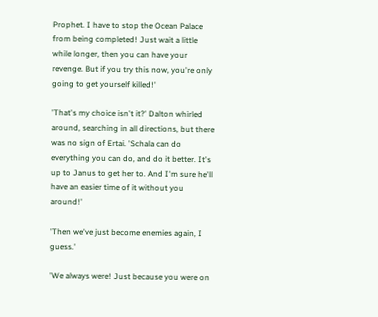Prophet. I have to stop the Ocean Palace from being completed! Just wait a little while longer, then you can have your revenge. But if you try this now, you're only going to get yourself killed!'

'That's my choice isn't it?' Dalton whirled around, searching in all directions, but there was no sign of Ertai. 'Schala can do everything you can do, and do it better. It's up to Janus to get her to. And I'm sure he'll have an easier time of it without you around!'

'Then we've just become enemies again, I guess.'

'We always were! Just because you were on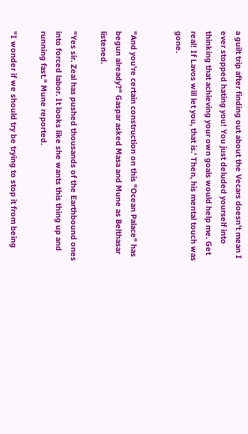a guilt trip after finding out about the Vecars doesn't mean I ever stopped hating you! You just deluded yourself into thinking that achieving your own goals would help me. Get real! If Lavos will let you, that is.' Then, his mental touch was gone.


"And you're certain construction on this "Ocean Palace" has begun already?" Gaspar asked Masa and Mune as Belthasar listened.

"Yes sir. Zeal has pushed thousands of the Earthbound ones into forced labor. It looks like she wants this thing up and running fast." Mune reported.

"I wonder if we should try be trying to stop it from being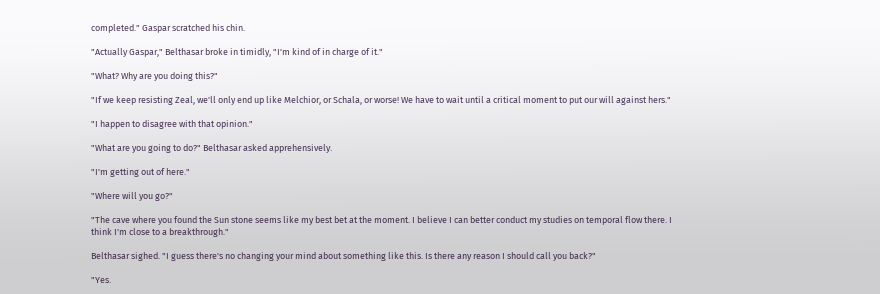completed." Gaspar scratched his chin.

"Actually Gaspar," Belthasar broke in timidly, "I'm kind of in charge of it."

"What? Why are you doing this?"

"If we keep resisting Zeal, we'll only end up like Melchior, or Schala, or worse! We have to wait until a critical moment to put our will against hers."

"I happen to disagree with that opinion."

"What are you going to do?" Belthasar asked apprehensively.

"I'm getting out of here."

"Where will you go?"

"The cave where you found the Sun stone seems like my best bet at the moment. I believe I can better conduct my studies on temporal flow there. I think I'm close to a breakthrough."

Belthasar sighed. "I guess there's no changing your mind about something like this. Is there any reason I should call you back?"

"Yes.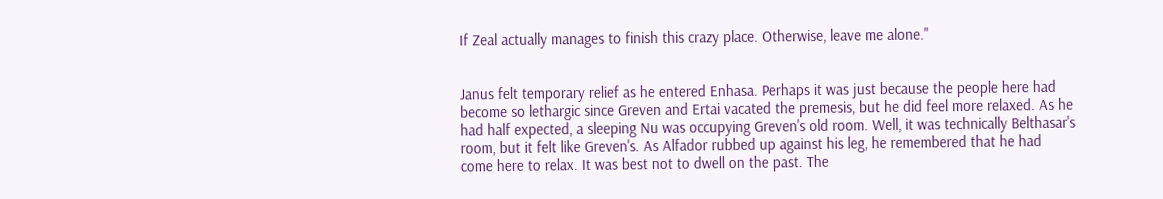If Zeal actually manages to finish this crazy place. Otherwise, leave me alone."


Janus felt temporary relief as he entered Enhasa. Perhaps it was just because the people here had become so lethargic since Greven and Ertai vacated the premesis, but he did feel more relaxed. As he had half expected, a sleeping Nu was occupying Greven's old room. Well, it was technically Belthasar's room, but it felt like Greven's. As Alfador rubbed up against his leg, he remembered that he had come here to relax. It was best not to dwell on the past. The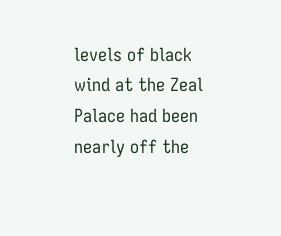levels of black wind at the Zeal Palace had been nearly off the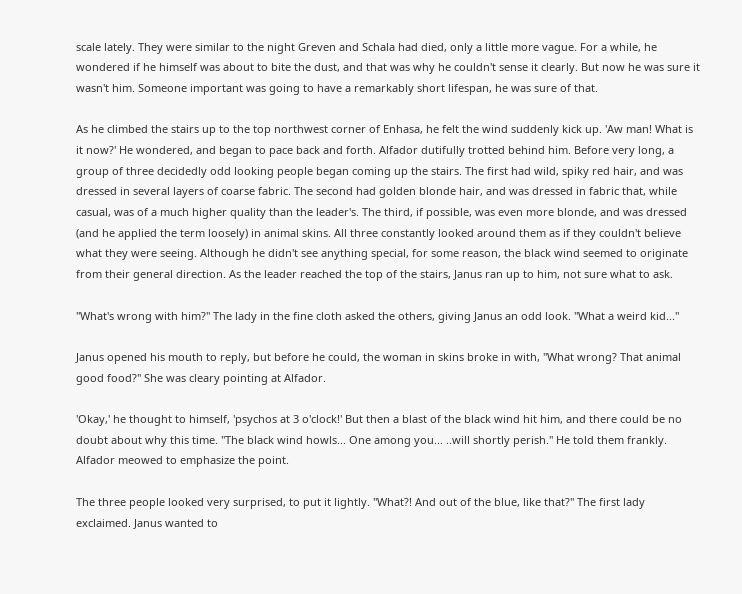scale lately. They were similar to the night Greven and Schala had died, only a little more vague. For a while, he wondered if he himself was about to bite the dust, and that was why he couldn't sense it clearly. But now he was sure it wasn't him. Someone important was going to have a remarkably short lifespan, he was sure of that.

As he climbed the stairs up to the top northwest corner of Enhasa, he felt the wind suddenly kick up. 'Aw man! What is it now?' He wondered, and began to pace back and forth. Alfador dutifully trotted behind him. Before very long, a group of three decidedly odd looking people began coming up the stairs. The first had wild, spiky red hair, and was dressed in several layers of coarse fabric. The second had golden blonde hair, and was dressed in fabric that, while casual, was of a much higher quality than the leader's. The third, if possible, was even more blonde, and was dressed (and he applied the term loosely) in animal skins. All three constantly looked around them as if they couldn't believe what they were seeing. Although he didn't see anything special, for some reason, the black wind seemed to originate from their general direction. As the leader reached the top of the stairs, Janus ran up to him, not sure what to ask.

"What's wrong with him?" The lady in the fine cloth asked the others, giving Janus an odd look. "What a weird kid..."

Janus opened his mouth to reply, but before he could, the woman in skins broke in with, "What wrong? That animal good food?" She was cleary pointing at Alfador.

'Okay,' he thought to himself, 'psychos at 3 o'clock!' But then a blast of the black wind hit him, and there could be no doubt about why this time. "The black wind howls... One among you... ..will shortly perish." He told them frankly. Alfador meowed to emphasize the point.

The three people looked very surprised, to put it lightly. "What?! And out of the blue, like that?" The first lady exclaimed. Janus wanted to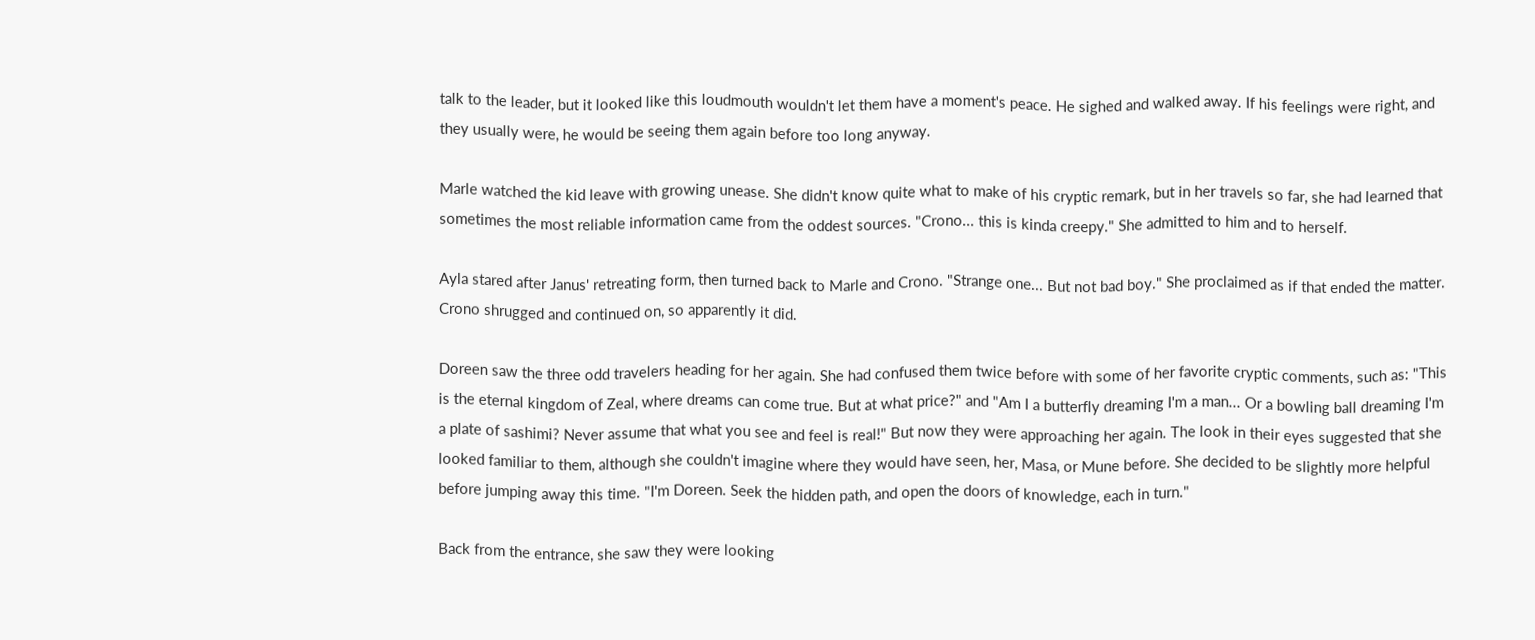talk to the leader, but it looked like this loudmouth wouldn't let them have a moment's peace. He sighed and walked away. If his feelings were right, and they usually were, he would be seeing them again before too long anyway.

Marle watched the kid leave with growing unease. She didn't know quite what to make of his cryptic remark, but in her travels so far, she had learned that sometimes the most reliable information came from the oddest sources. "Crono... this is kinda creepy." She admitted to him and to herself.

Ayla stared after Janus' retreating form, then turned back to Marle and Crono. "Strange one... But not bad boy." She proclaimed as if that ended the matter. Crono shrugged and continued on, so apparently it did.

Doreen saw the three odd travelers heading for her again. She had confused them twice before with some of her favorite cryptic comments, such as: "This is the eternal kingdom of Zeal, where dreams can come true. But at what price?" and "Am I a butterfly dreaming I'm a man... Or a bowling ball dreaming I'm a plate of sashimi? Never assume that what you see and feel is real!" But now they were approaching her again. The look in their eyes suggested that she looked familiar to them, although she couldn't imagine where they would have seen, her, Masa, or Mune before. She decided to be slightly more helpful before jumping away this time. "I'm Doreen. Seek the hidden path, and open the doors of knowledge, each in turn."

Back from the entrance, she saw they were looking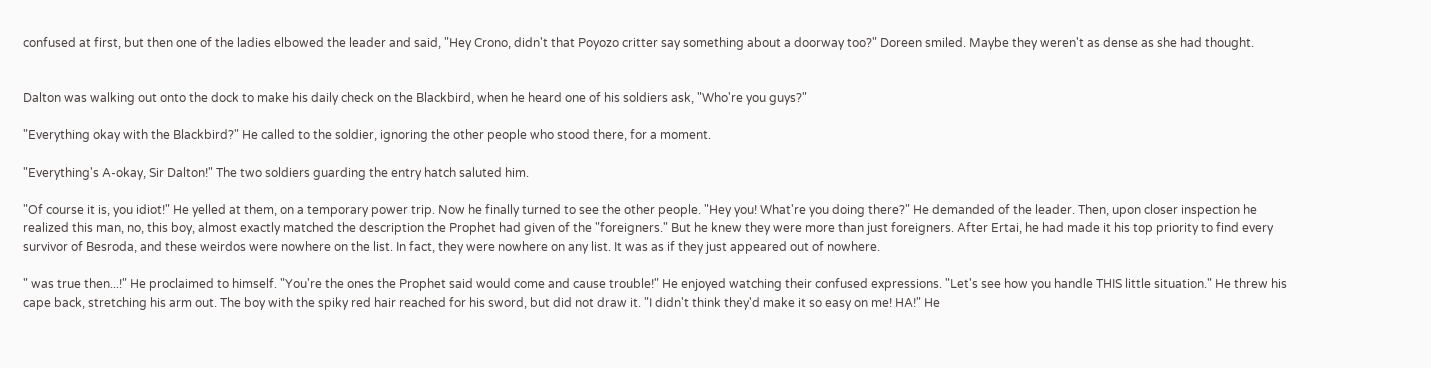confused at first, but then one of the ladies elbowed the leader and said, "Hey Crono, didn't that Poyozo critter say something about a doorway too?" Doreen smiled. Maybe they weren't as dense as she had thought.


Dalton was walking out onto the dock to make his daily check on the Blackbird, when he heard one of his soldiers ask, "Who're you guys?"

"Everything okay with the Blackbird?" He called to the soldier, ignoring the other people who stood there, for a moment.

"Everything's A-okay, Sir Dalton!" The two soldiers guarding the entry hatch saluted him.

"Of course it is, you idiot!" He yelled at them, on a temporary power trip. Now he finally turned to see the other people. "Hey you! What're you doing there?" He demanded of the leader. Then, upon closer inspection he realized this man, no, this boy, almost exactly matched the description the Prophet had given of the "foreigners." But he knew they were more than just foreigners. After Ertai, he had made it his top priority to find every survivor of Besroda, and these weirdos were nowhere on the list. In fact, they were nowhere on any list. It was as if they just appeared out of nowhere.

" was true then...!" He proclaimed to himself. "You're the ones the Prophet said would come and cause trouble!" He enjoyed watching their confused expressions. "Let's see how you handle THIS little situation." He threw his cape back, stretching his arm out. The boy with the spiky red hair reached for his sword, but did not draw it. "I didn't think they'd make it so easy on me! HA!" He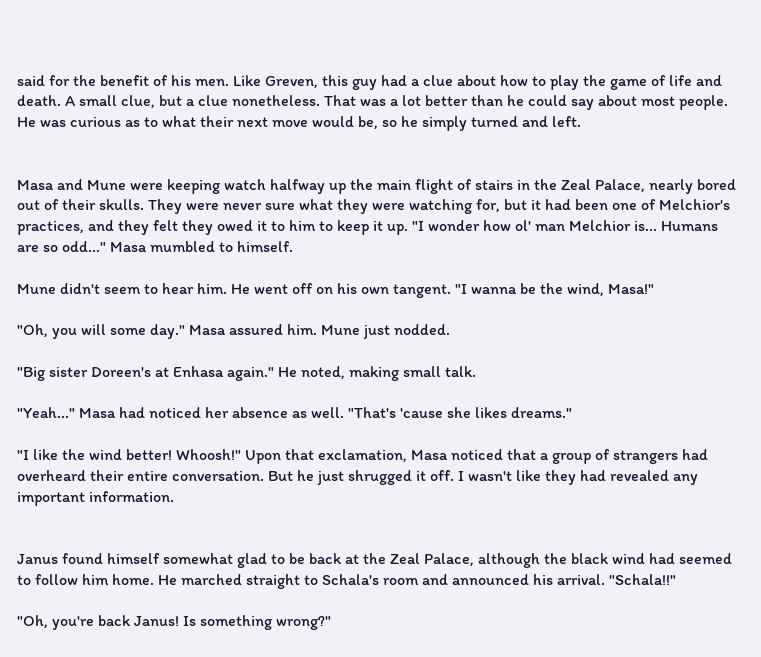said for the benefit of his men. Like Greven, this guy had a clue about how to play the game of life and death. A small clue, but a clue nonetheless. That was a lot better than he could say about most people. He was curious as to what their next move would be, so he simply turned and left.


Masa and Mune were keeping watch halfway up the main flight of stairs in the Zeal Palace, nearly bored out of their skulls. They were never sure what they were watching for, but it had been one of Melchior's practices, and they felt they owed it to him to keep it up. "I wonder how ol' man Melchior is... Humans are so odd..." Masa mumbled to himself.

Mune didn't seem to hear him. He went off on his own tangent. "I wanna be the wind, Masa!"

"Oh, you will some day." Masa assured him. Mune just nodded.

"Big sister Doreen's at Enhasa again." He noted, making small talk.

"Yeah..." Masa had noticed her absence as well. "That's 'cause she likes dreams."

"I like the wind better! Whoosh!" Upon that exclamation, Masa noticed that a group of strangers had overheard their entire conversation. But he just shrugged it off. I wasn't like they had revealed any important information.


Janus found himself somewhat glad to be back at the Zeal Palace, although the black wind had seemed to follow him home. He marched straight to Schala's room and announced his arrival. "Schala!!"

"Oh, you're back Janus! Is something wrong?"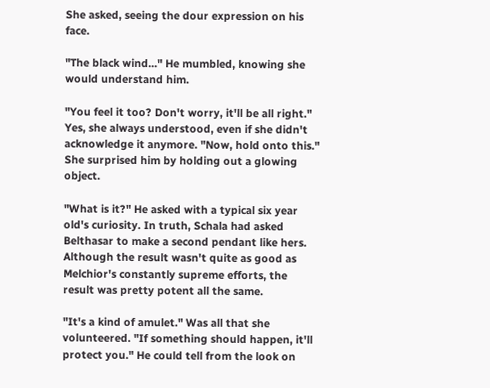She asked, seeing the dour expression on his face.

"The black wind..." He mumbled, knowing she would understand him.

"You feel it too? Don't worry, it'll be all right." Yes, she always understood, even if she didn't acknowledge it anymore. "Now, hold onto this." She surprised him by holding out a glowing object.

"What is it?" He asked with a typical six year old's curiosity. In truth, Schala had asked Belthasar to make a second pendant like hers. Although the result wasn't quite as good as Melchior's constantly supreme efforts, the result was pretty potent all the same.

"It's a kind of amulet." Was all that she volunteered. "If something should happen, it'll protect you." He could tell from the look on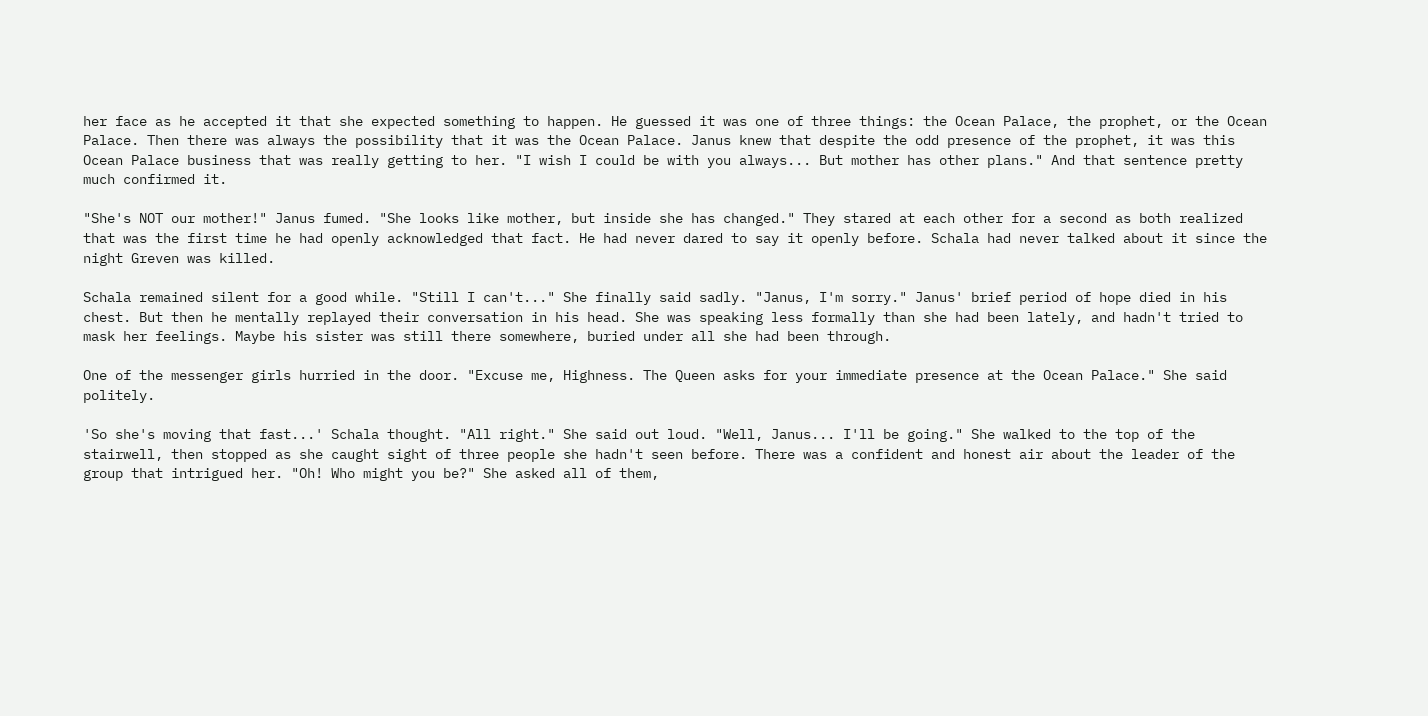her face as he accepted it that she expected something to happen. He guessed it was one of three things: the Ocean Palace, the prophet, or the Ocean Palace. Then there was always the possibility that it was the Ocean Palace. Janus knew that despite the odd presence of the prophet, it was this Ocean Palace business that was really getting to her. "I wish I could be with you always... But mother has other plans." And that sentence pretty much confirmed it.

"She's NOT our mother!" Janus fumed. "She looks like mother, but inside she has changed." They stared at each other for a second as both realized that was the first time he had openly acknowledged that fact. He had never dared to say it openly before. Schala had never talked about it since the night Greven was killed.

Schala remained silent for a good while. "Still I can't..." She finally said sadly. "Janus, I'm sorry." Janus' brief period of hope died in his chest. But then he mentally replayed their conversation in his head. She was speaking less formally than she had been lately, and hadn't tried to mask her feelings. Maybe his sister was still there somewhere, buried under all she had been through.

One of the messenger girls hurried in the door. "Excuse me, Highness. The Queen asks for your immediate presence at the Ocean Palace." She said politely.

'So she's moving that fast...' Schala thought. "All right." She said out loud. "Well, Janus... I'll be going." She walked to the top of the stairwell, then stopped as she caught sight of three people she hadn't seen before. There was a confident and honest air about the leader of the group that intrigued her. "Oh! Who might you be?" She asked all of them,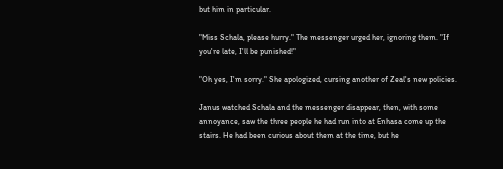but him in particular.

"Miss Schala, please hurry." The messenger urged her, ignoring them. "If you're late, I'll be punished!"

"Oh yes, I'm sorry." She apologized, cursing another of Zeal's new policies.

Janus watched Schala and the messenger disappear, then, with some annoyance, saw the three people he had run into at Enhasa come up the stairs. He had been curious about them at the time, but he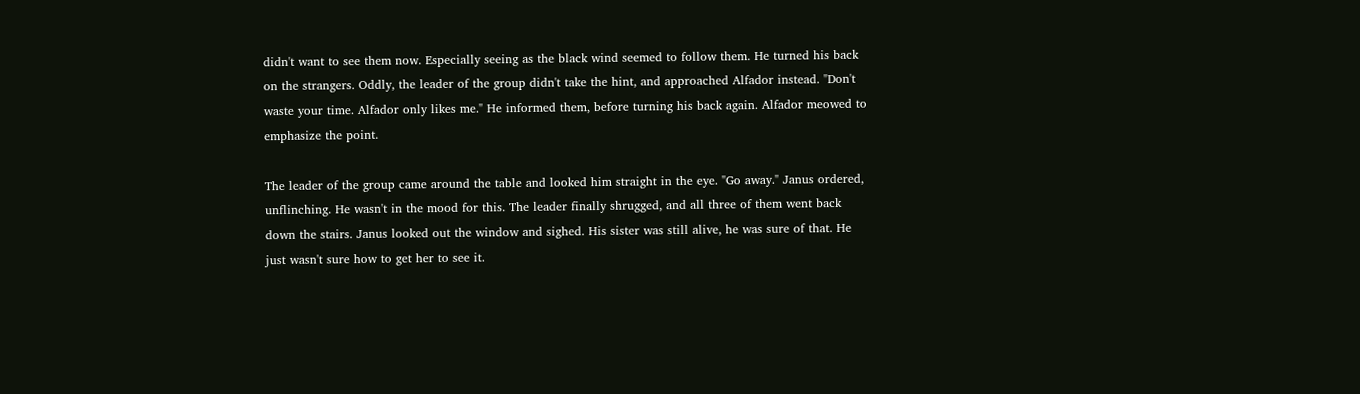didn't want to see them now. Especially seeing as the black wind seemed to follow them. He turned his back on the strangers. Oddly, the leader of the group didn't take the hint, and approached Alfador instead. "Don't waste your time. Alfador only likes me." He informed them, before turning his back again. Alfador meowed to emphasize the point.

The leader of the group came around the table and looked him straight in the eye. "Go away." Janus ordered, unflinching. He wasn't in the mood for this. The leader finally shrugged, and all three of them went back down the stairs. Janus looked out the window and sighed. His sister was still alive, he was sure of that. He just wasn't sure how to get her to see it.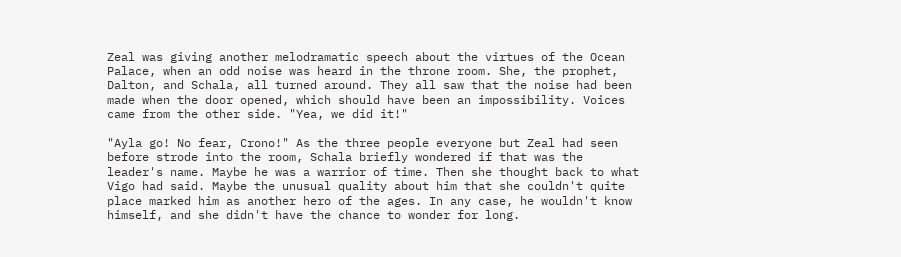Zeal was giving another melodramatic speech about the virtues of the Ocean Palace, when an odd noise was heard in the throne room. She, the prophet, Dalton, and Schala, all turned around. They all saw that the noise had been made when the door opened, which should have been an impossibility. Voices came from the other side. "Yea, we did it!"

"Ayla go! No fear, Crono!" As the three people everyone but Zeal had seen before strode into the room, Schala briefly wondered if that was the leader's name. Maybe he was a warrior of time. Then she thought back to what Vigo had said. Maybe the unusual quality about him that she couldn't quite place marked him as another hero of the ages. In any case, he wouldn't know himself, and she didn't have the chance to wonder for long.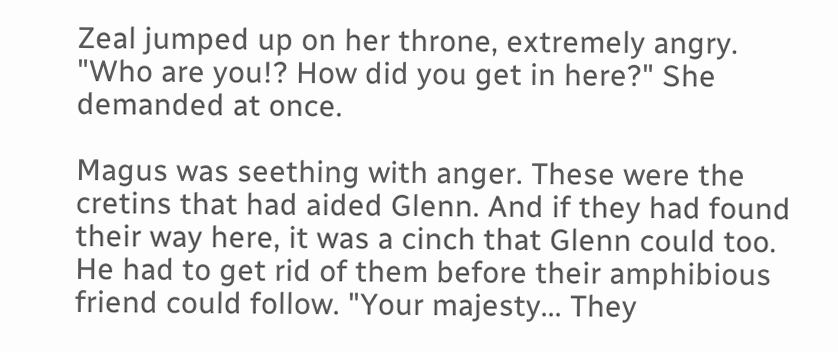Zeal jumped up on her throne, extremely angry. "Who are you!? How did you get in here?" She demanded at once.

Magus was seething with anger. These were the cretins that had aided Glenn. And if they had found their way here, it was a cinch that Glenn could too. He had to get rid of them before their amphibious friend could follow. "Your majesty... They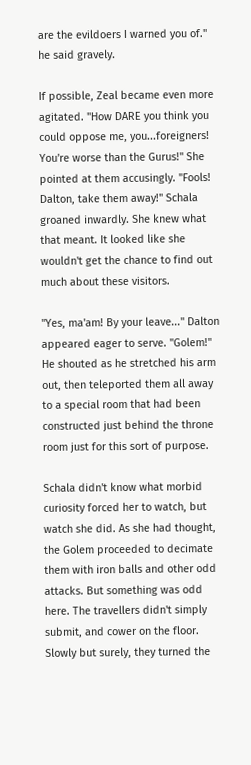are the evildoers I warned you of." he said gravely.

If possible, Zeal became even more agitated. "How DARE you think you could oppose me, you...foreigners! You're worse than the Gurus!" She pointed at them accusingly. "Fools! Dalton, take them away!" Schala groaned inwardly. She knew what that meant. It looked like she wouldn't get the chance to find out much about these visitors.

"Yes, ma'am! By your leave..." Dalton appeared eager to serve. "Golem!" He shouted as he stretched his arm out, then teleported them all away to a special room that had been constructed just behind the throne room just for this sort of purpose.

Schala didn't know what morbid curiosity forced her to watch, but watch she did. As she had thought, the Golem proceeded to decimate them with iron balls and other odd attacks. But something was odd here. The travellers didn't simply submit, and cower on the floor. Slowly but surely, they turned the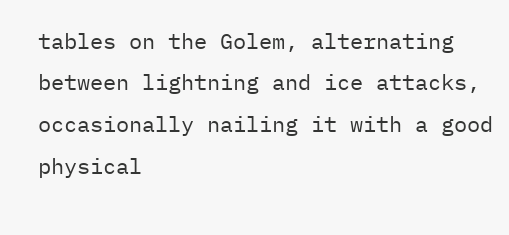tables on the Golem, alternating between lightning and ice attacks, occasionally nailing it with a good physical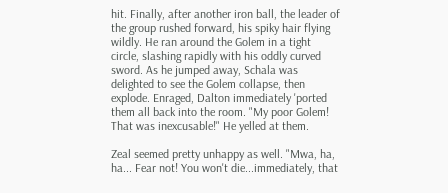hit. Finally, after another iron ball, the leader of the group rushed forward, his spiky hair flying wildly. He ran around the Golem in a tight circle, slashing rapidly with his oddly curved sword. As he jumped away, Schala was delighted to see the Golem collapse, then explode. Enraged, Dalton immediately 'ported them all back into the room. "My poor Golem! That was inexcusable!" He yelled at them.

Zeal seemed pretty unhappy as well. "Mwa, ha, ha... Fear not! You won't die...immediately, that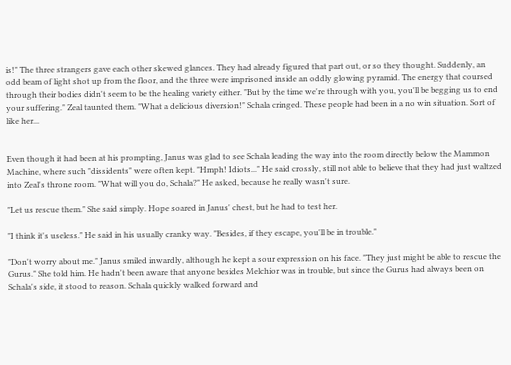is!" The three strangers gave each other skewed glances. They had already figured that part out, or so they thought. Suddenly, an odd beam of light shot up from the floor, and the three were imprisoned inside an oddly glowing pyramid. The energy that coursed through their bodies didn't seem to be the healing variety either. "But by the time we're through with you, you'll be begging us to end your suffering." Zeal taunted them. "What a delicious diversion!" Schala cringed. These people had been in a no win situation. Sort of like her...


Even though it had been at his prompting, Janus was glad to see Schala leading the way into the room directly below the Mammon Machine, where such "dissidents" were often kept. "Hmph! Idiots..." He said crossly, still not able to believe that they had just waltzed into Zeal's throne room. "What will you do, Schala?" He asked, because he really wasn't sure.

"Let us rescue them." She said simply. Hope soared in Janus' chest, but he had to test her.

"I think it's useless." He said in his usually cranky way. "Besides, if they escape, you'll be in trouble."

"Don't worry about me." Janus smiled inwardly, although he kept a sour expression on his face. "They just might be able to rescue the Gurus." She told him. He hadn't been aware that anyone besides Melchior was in trouble, but since the Gurus had always been on Schala's side, it stood to reason. Schala quickly walked forward and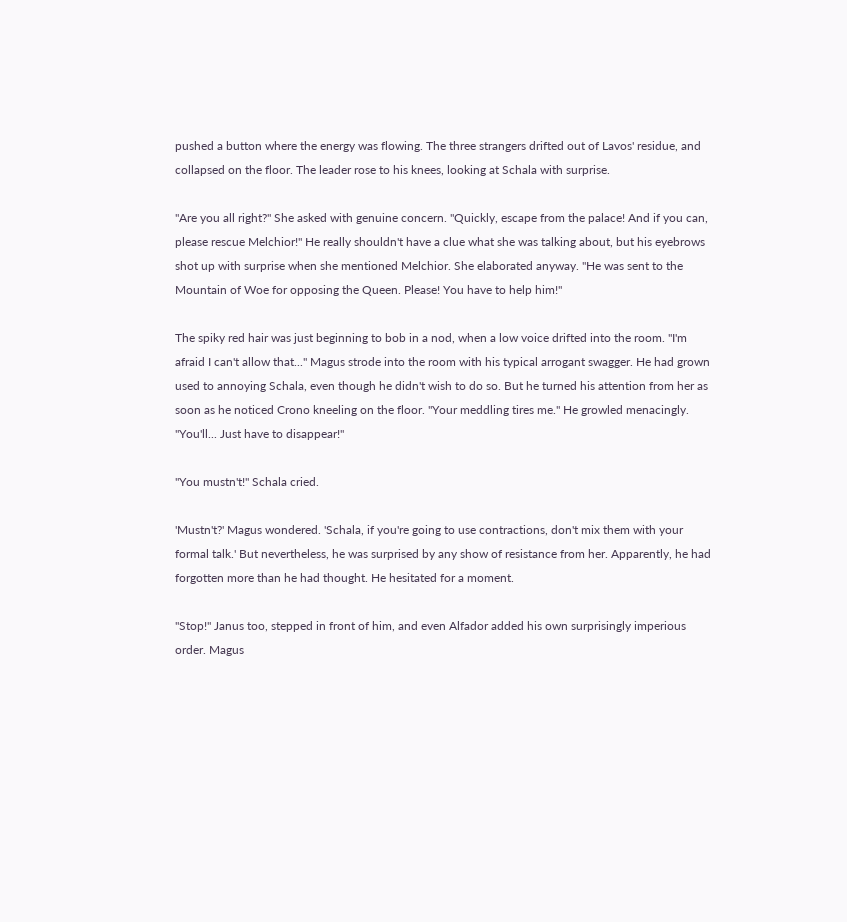pushed a button where the energy was flowing. The three strangers drifted out of Lavos' residue, and collapsed on the floor. The leader rose to his knees, looking at Schala with surprise.

"Are you all right?" She asked with genuine concern. "Quickly, escape from the palace! And if you can, please rescue Melchior!" He really shouldn't have a clue what she was talking about, but his eyebrows shot up with surprise when she mentioned Melchior. She elaborated anyway. "He was sent to the Mountain of Woe for opposing the Queen. Please! You have to help him!"

The spiky red hair was just beginning to bob in a nod, when a low voice drifted into the room. "I'm afraid I can't allow that..." Magus strode into the room with his typical arrogant swagger. He had grown used to annoying Schala, even though he didn't wish to do so. But he turned his attention from her as soon as he noticed Crono kneeling on the floor. "Your meddling tires me." He growled menacingly. "You'll... Just have to disappear!"

"You mustn't!" Schala cried.

'Mustn't?' Magus wondered. 'Schala, if you're going to use contractions, don't mix them with your formal talk.' But nevertheless, he was surprised by any show of resistance from her. Apparently, he had forgotten more than he had thought. He hesitated for a moment.

"Stop!" Janus too, stepped in front of him, and even Alfador added his own surprisingly imperious order. Magus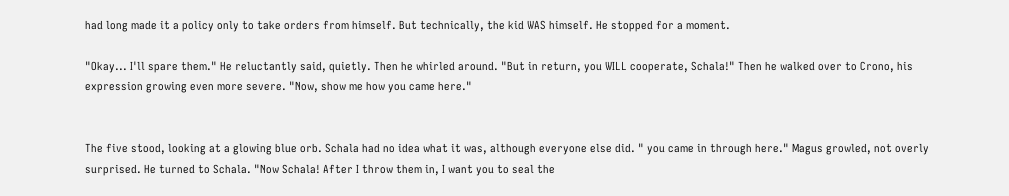had long made it a policy only to take orders from himself. But technically, the kid WAS himself. He stopped for a moment.

"Okay... I'll spare them." He reluctantly said, quietly. Then he whirled around. "But in return, you WILL cooperate, Schala!" Then he walked over to Crono, his expression growing even more severe. "Now, show me how you came here."


The five stood, looking at a glowing blue orb. Schala had no idea what it was, although everyone else did. " you came in through here." Magus growled, not overly surprised. He turned to Schala. "Now Schala! After I throw them in, I want you to seal the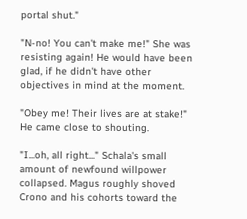portal shut."

"N-no! You can't make me!" She was resisting again! He would have been glad, if he didn't have other objectives in mind at the moment.

"Obey me! Their lives are at stake!" He came close to shouting.

"I...oh, all right..." Schala's small amount of newfound willpower collapsed. Magus roughly shoved Crono and his cohorts toward the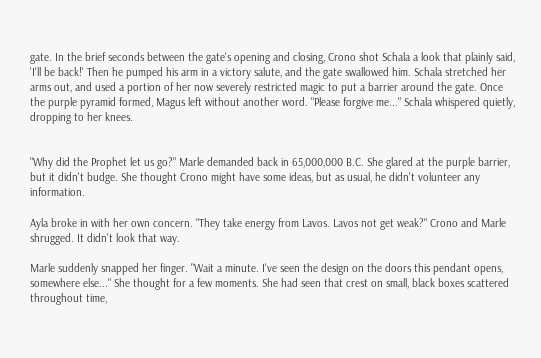gate. In the brief seconds between the gate's opening and closing, Crono shot Schala a look that plainly said, 'I'll be back!' Then he pumped his arm in a victory salute, and the gate swallowed him. Schala stretched her arms out, and used a portion of her now severely restricted magic to put a barrier around the gate. Once the purple pyramid formed, Magus left without another word. "Please forgive me..." Schala whispered quietly, dropping to her knees.


"Why did the Prophet let us go?" Marle demanded back in 65,000,000 B.C. She glared at the purple barrier, but it didn't budge. She thought Crono might have some ideas, but as usual, he didn't volunteer any information.

Ayla broke in with her own concern. "They take energy from Lavos. Lavos not get weak?" Crono and Marle shrugged. It didn't look that way.

Marle suddenly snapped her finger. "Wait a minute. I've seen the design on the doors this pendant opens, somewhere else..." She thought for a few moments. She had seen that crest on small, black boxes scattered throughout time,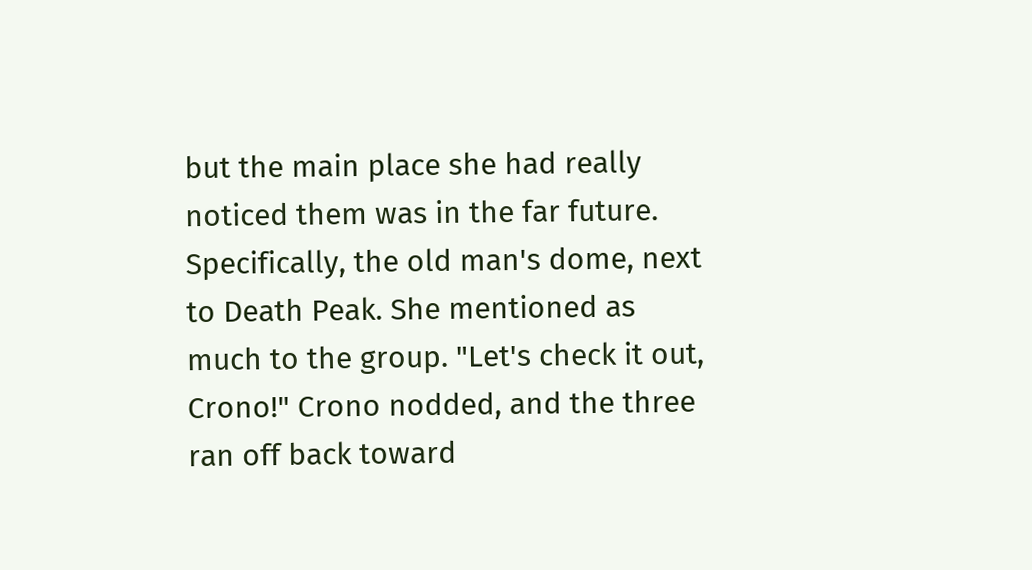but the main place she had really noticed them was in the far future. Specifically, the old man's dome, next to Death Peak. She mentioned as much to the group. "Let's check it out, Crono!" Crono nodded, and the three ran off back toward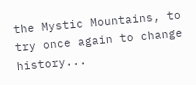the Mystic Mountains, to try once again to change history...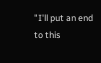"I'll put an end to this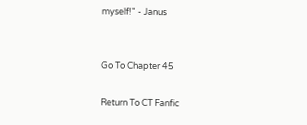myself!" - Janus


Go To Chapter 45

Return To CT Fanfic